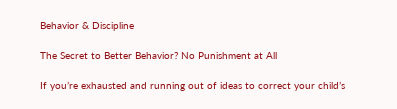Behavior & Discipline

The Secret to Better Behavior? No Punishment at All

If you’re exhausted and running out of ideas to correct your child’s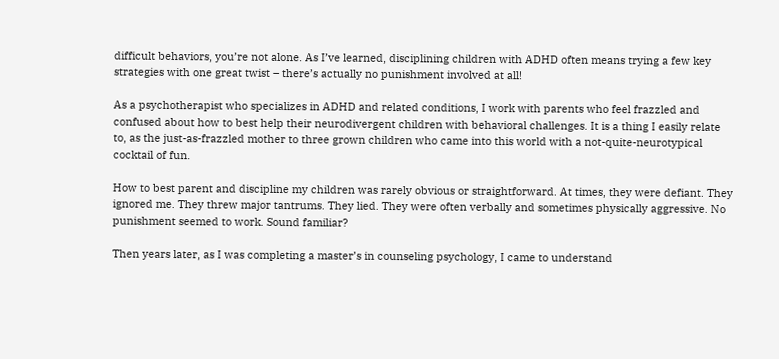difficult behaviors, you’re not alone. As I’ve learned, disciplining children with ADHD often means trying a few key strategies with one great twist – there’s actually no punishment involved at all!

As a psychotherapist who specializes in ADHD and related conditions, I work with parents who feel frazzled and confused about how to best help their neurodivergent children with behavioral challenges. It is a thing I easily relate to, as the just-as-frazzled mother to three grown children who came into this world with a not-quite-neurotypical cocktail of fun.

How to best parent and discipline my children was rarely obvious or straightforward. At times, they were defiant. They ignored me. They threw major tantrums. They lied. They were often verbally and sometimes physically aggressive. No punishment seemed to work. Sound familiar?

Then years later, as I was completing a master’s in counseling psychology, I came to understand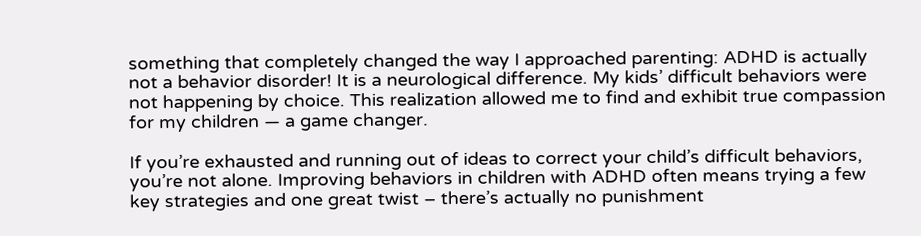something that completely changed the way I approached parenting: ADHD is actually not a behavior disorder! It is a neurological difference. My kids’ difficult behaviors were not happening by choice. This realization allowed me to find and exhibit true compassion for my children — a game changer.

If you’re exhausted and running out of ideas to correct your child’s difficult behaviors, you’re not alone. Improving behaviors in children with ADHD often means trying a few key strategies and one great twist – there’s actually no punishment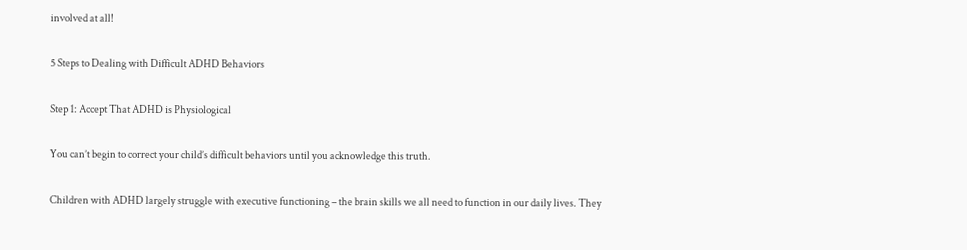involved at all!

5 Steps to Dealing with Difficult ADHD Behaviors

Step 1: Accept That ADHD is Physiological

You can’t begin to correct your child’s difficult behaviors until you acknowledge this truth.

Children with ADHD largely struggle with executive functioning – the brain skills we all need to function in our daily lives. They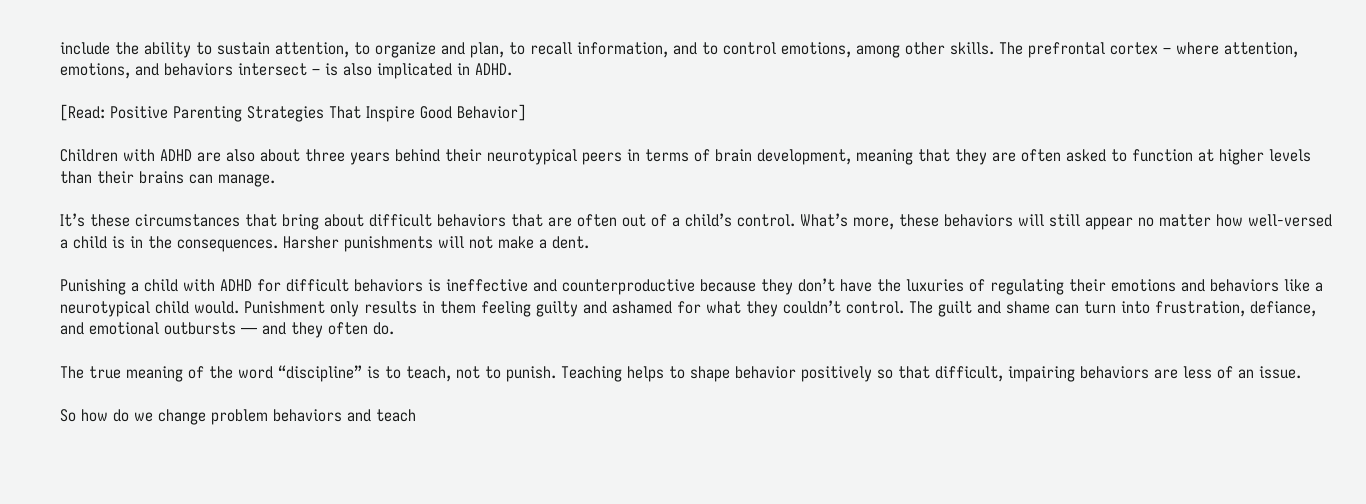include the ability to sustain attention, to organize and plan, to recall information, and to control emotions, among other skills. The prefrontal cortex – where attention, emotions, and behaviors intersect – is also implicated in ADHD.

[Read: Positive Parenting Strategies That Inspire Good Behavior]

Children with ADHD are also about three years behind their neurotypical peers in terms of brain development, meaning that they are often asked to function at higher levels than their brains can manage.

It’s these circumstances that bring about difficult behaviors that are often out of a child’s control. What’s more, these behaviors will still appear no matter how well-versed a child is in the consequences. Harsher punishments will not make a dent.

Punishing a child with ADHD for difficult behaviors is ineffective and counterproductive because they don’t have the luxuries of regulating their emotions and behaviors like a neurotypical child would. Punishment only results in them feeling guilty and ashamed for what they couldn’t control. The guilt and shame can turn into frustration, defiance, and emotional outbursts — and they often do.

The true meaning of the word “discipline” is to teach, not to punish. Teaching helps to shape behavior positively so that difficult, impairing behaviors are less of an issue.

So how do we change problem behaviors and teach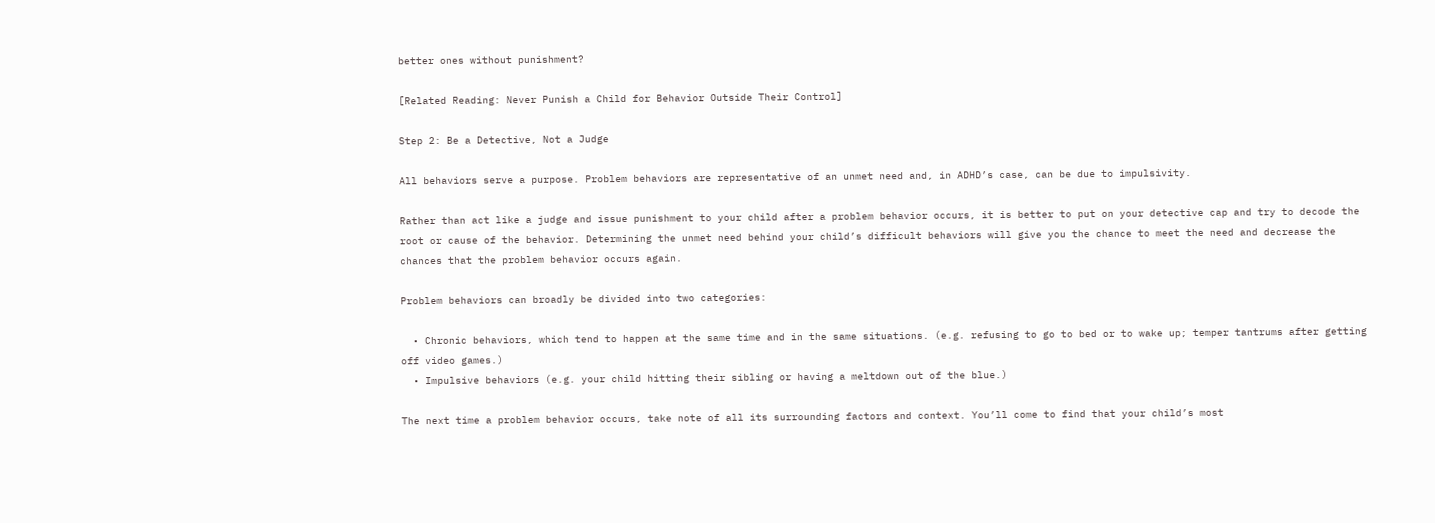better ones without punishment?

[Related Reading: Never Punish a Child for Behavior Outside Their Control]

Step 2: Be a Detective, Not a Judge

All behaviors serve a purpose. Problem behaviors are representative of an unmet need and, in ADHD’s case, can be due to impulsivity.

Rather than act like a judge and issue punishment to your child after a problem behavior occurs, it is better to put on your detective cap and try to decode the root or cause of the behavior. Determining the unmet need behind your child’s difficult behaviors will give you the chance to meet the need and decrease the chances that the problem behavior occurs again.

Problem behaviors can broadly be divided into two categories:

  • Chronic behaviors, which tend to happen at the same time and in the same situations. (e.g. refusing to go to bed or to wake up; temper tantrums after getting off video games.)
  • Impulsive behaviors (e.g. your child hitting their sibling or having a meltdown out of the blue.)

The next time a problem behavior occurs, take note of all its surrounding factors and context. You’ll come to find that your child’s most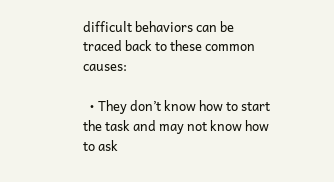difficult behaviors can be traced back to these common causes:

  • They don’t know how to start the task and may not know how to ask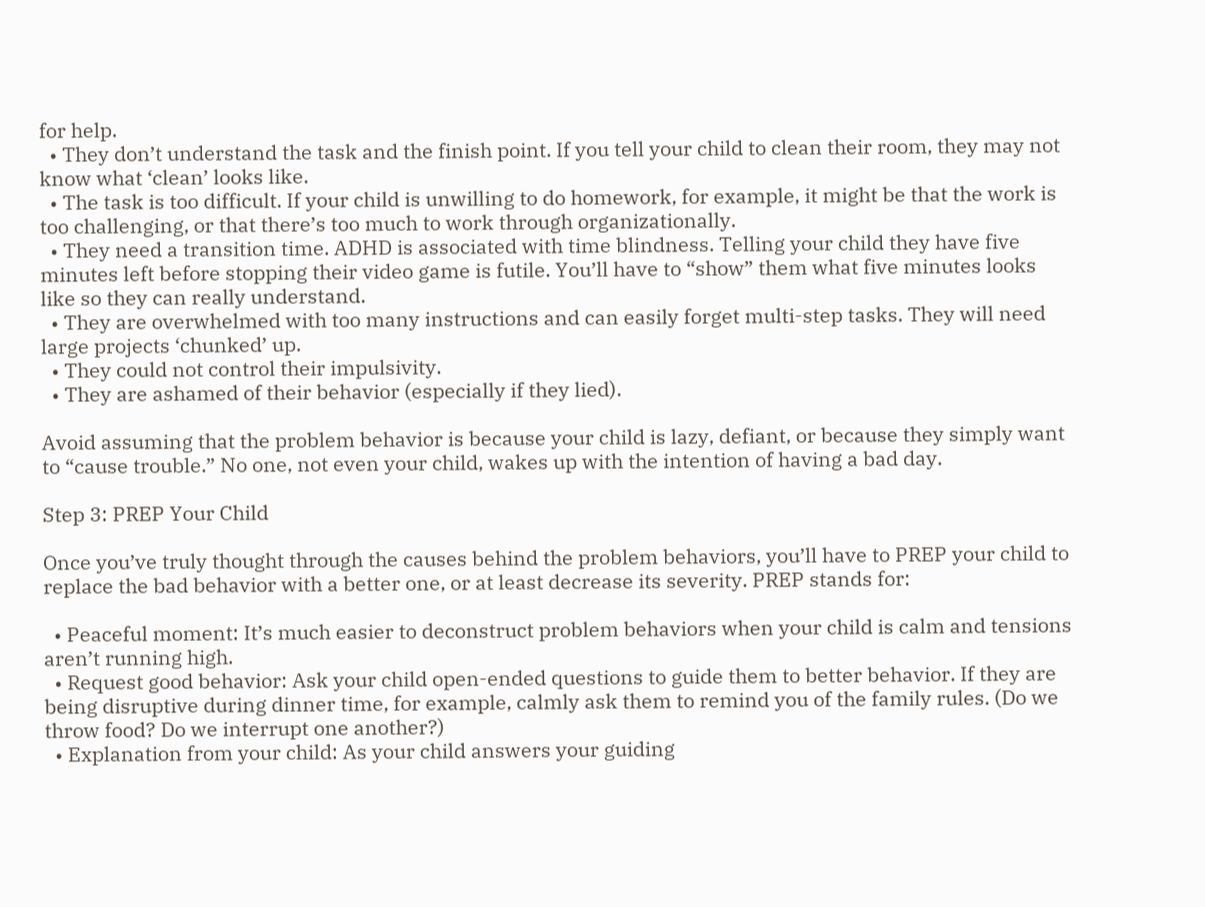for help.
  • They don’t understand the task and the finish point. If you tell your child to clean their room, they may not know what ‘clean’ looks like.
  • The task is too difficult. If your child is unwilling to do homework, for example, it might be that the work is too challenging, or that there’s too much to work through organizationally.
  • They need a transition time. ADHD is associated with time blindness. Telling your child they have five minutes left before stopping their video game is futile. You’ll have to “show” them what five minutes looks like so they can really understand.
  • They are overwhelmed with too many instructions and can easily forget multi-step tasks. They will need large projects ‘chunked’ up.
  • They could not control their impulsivity.
  • They are ashamed of their behavior (especially if they lied).

Avoid assuming that the problem behavior is because your child is lazy, defiant, or because they simply want to “cause trouble.” No one, not even your child, wakes up with the intention of having a bad day.

Step 3: PREP Your Child

Once you’ve truly thought through the causes behind the problem behaviors, you’ll have to PREP your child to replace the bad behavior with a better one, or at least decrease its severity. PREP stands for:

  • Peaceful moment: It’s much easier to deconstruct problem behaviors when your child is calm and tensions aren’t running high.
  • Request good behavior: Ask your child open-ended questions to guide them to better behavior. If they are being disruptive during dinner time, for example, calmly ask them to remind you of the family rules. (Do we throw food? Do we interrupt one another?)
  • Explanation from your child: As your child answers your guiding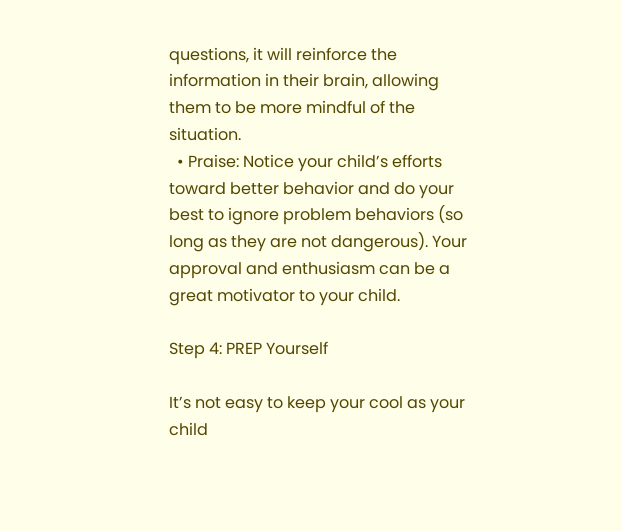questions, it will reinforce the information in their brain, allowing them to be more mindful of the situation.
  • Praise: Notice your child’s efforts toward better behavior and do your best to ignore problem behaviors (so long as they are not dangerous). Your approval and enthusiasm can be a great motivator to your child.

Step 4: PREP Yourself

It’s not easy to keep your cool as your child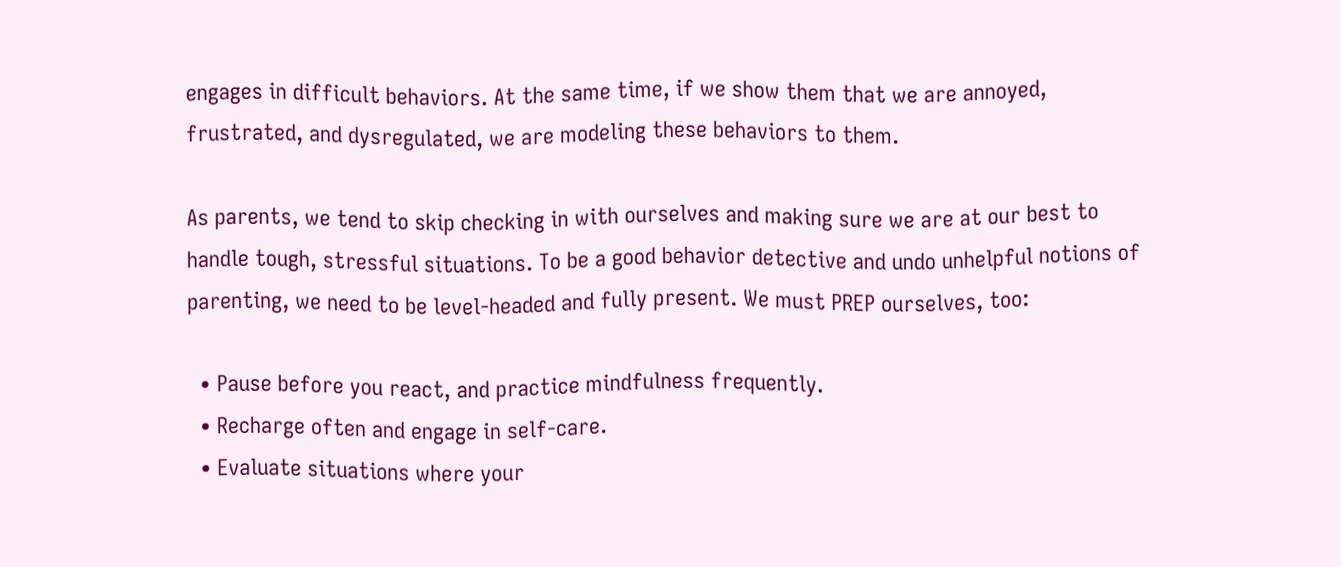engages in difficult behaviors. At the same time, if we show them that we are annoyed, frustrated, and dysregulated, we are modeling these behaviors to them.

As parents, we tend to skip checking in with ourselves and making sure we are at our best to handle tough, stressful situations. To be a good behavior detective and undo unhelpful notions of parenting, we need to be level-headed and fully present. We must PREP ourselves, too:

  • Pause before you react, and practice mindfulness frequently.
  • Recharge often and engage in self-care.
  • Evaluate situations where your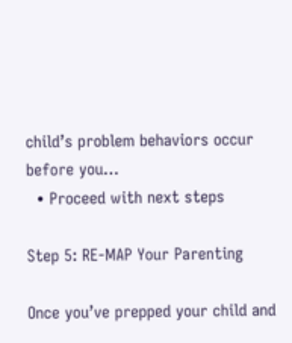child’s problem behaviors occur before you…
  • Proceed with next steps

Step 5: RE-MAP Your Parenting

Once you’ve prepped your child and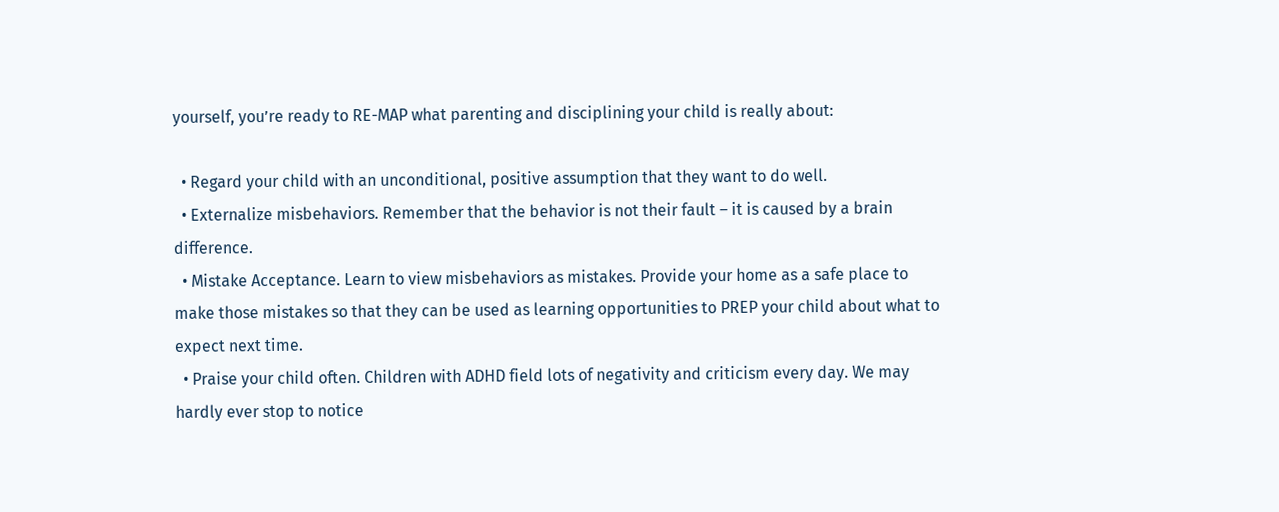yourself, you’re ready to RE-MAP what parenting and disciplining your child is really about:

  • Regard your child with an unconditional, positive assumption that they want to do well.
  • Externalize misbehaviors. Remember that the behavior is not their fault – it is caused by a brain difference.
  • Mistake Acceptance. Learn to view misbehaviors as mistakes. Provide your home as a safe place to make those mistakes so that they can be used as learning opportunities to PREP your child about what to expect next time.
  • Praise your child often. Children with ADHD field lots of negativity and criticism every day. We may hardly ever stop to notice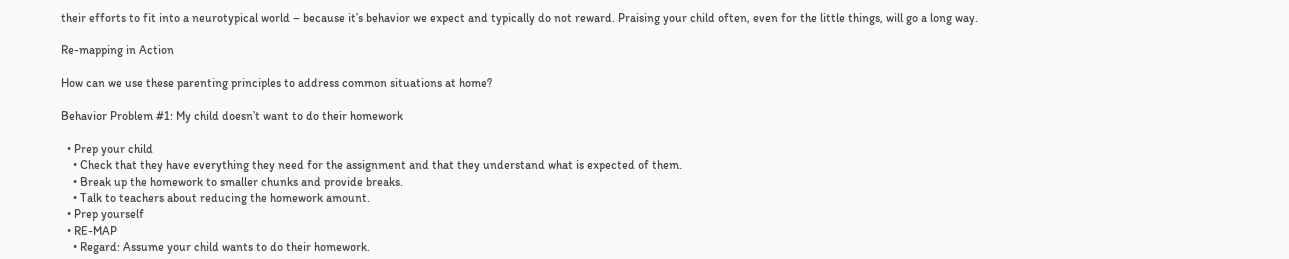their efforts to fit into a neurotypical world – because it’s behavior we expect and typically do not reward. Praising your child often, even for the little things, will go a long way.

Re-mapping in Action

How can we use these parenting principles to address common situations at home?

Behavior Problem #1: My child doesn’t want to do their homework

  • Prep your child
    • Check that they have everything they need for the assignment and that they understand what is expected of them.
    • Break up the homework to smaller chunks and provide breaks.
    • Talk to teachers about reducing the homework amount.
  • Prep yourself
  • RE-MAP
    • Regard: Assume your child wants to do their homework.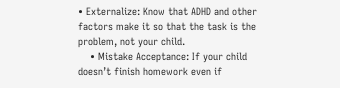• Externalize: Know that ADHD and other factors make it so that the task is the problem, not your child.
    • Mistake Acceptance: If your child doesn’t finish homework even if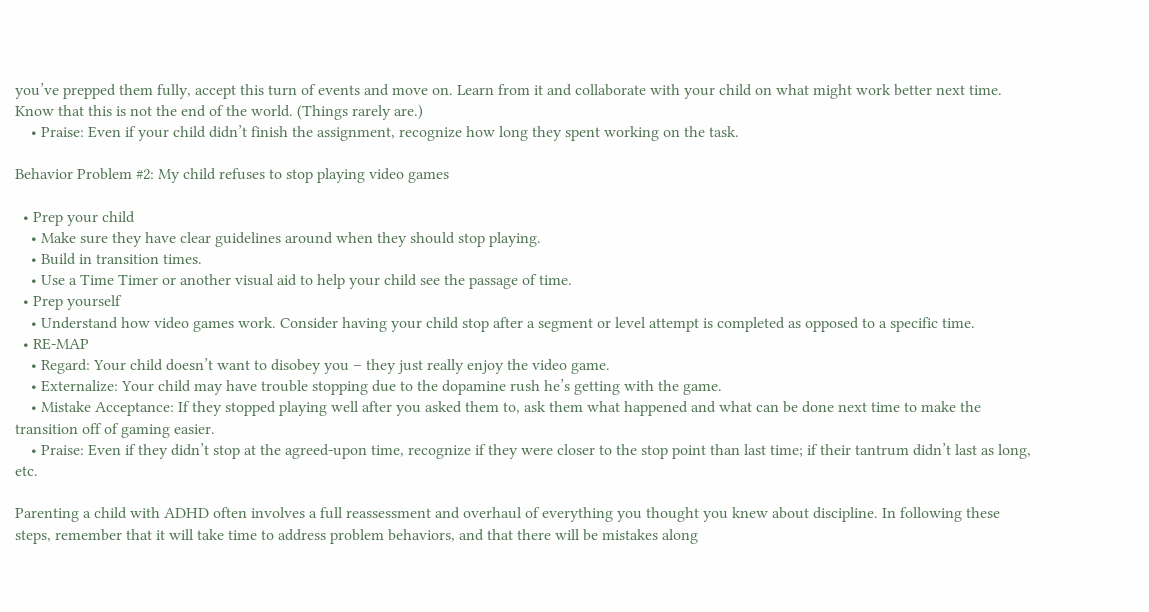you’ve prepped them fully, accept this turn of events and move on. Learn from it and collaborate with your child on what might work better next time. Know that this is not the end of the world. (Things rarely are.)
    • Praise: Even if your child didn’t finish the assignment, recognize how long they spent working on the task.

Behavior Problem #2: My child refuses to stop playing video games

  • Prep your child
    • Make sure they have clear guidelines around when they should stop playing.
    • Build in transition times.
    • Use a Time Timer or another visual aid to help your child see the passage of time.
  • Prep yourself
    • Understand how video games work. Consider having your child stop after a segment or level attempt is completed as opposed to a specific time.
  • RE-MAP
    • Regard: Your child doesn’t want to disobey you – they just really enjoy the video game.
    • Externalize: Your child may have trouble stopping due to the dopamine rush he’s getting with the game.
    • Mistake Acceptance: If they stopped playing well after you asked them to, ask them what happened and what can be done next time to make the transition off of gaming easier.
    • Praise: Even if they didn’t stop at the agreed-upon time, recognize if they were closer to the stop point than last time; if their tantrum didn’t last as long, etc.

Parenting a child with ADHD often involves a full reassessment and overhaul of everything you thought you knew about discipline. In following these steps, remember that it will take time to address problem behaviors, and that there will be mistakes along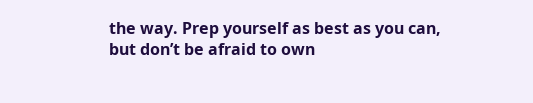the way. Prep yourself as best as you can, but don’t be afraid to own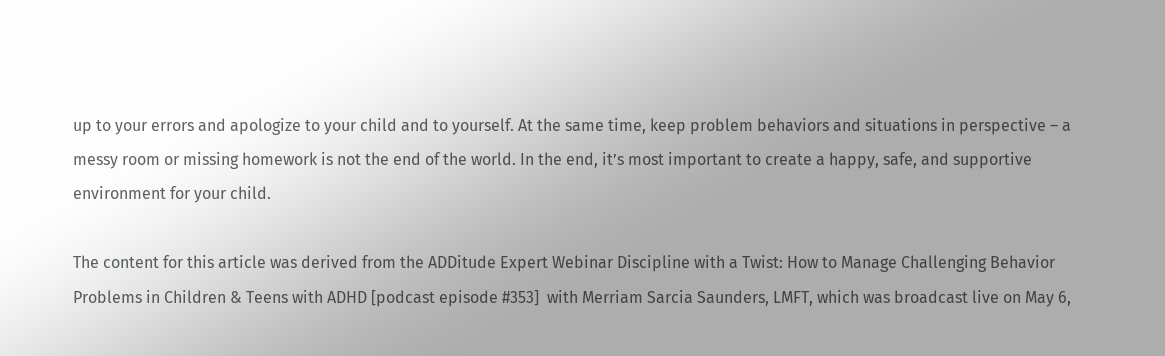up to your errors and apologize to your child and to yourself. At the same time, keep problem behaviors and situations in perspective – a messy room or missing homework is not the end of the world. In the end, it’s most important to create a happy, safe, and supportive environment for your child.

The content for this article was derived from the ADDitude Expert Webinar Discipline with a Twist: How to Manage Challenging Behavior Problems in Children & Teens with ADHD [podcast episode #353]  with Merriam Sarcia Saunders, LMFT, which was broadcast live on May 6,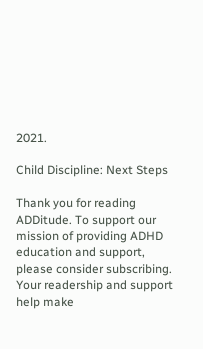2021.

Child Discipline: Next Steps

Thank you for reading ADDitude. To support our mission of providing ADHD education and support, please consider subscribing. Your readership and support help make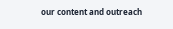our content and outreach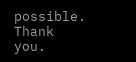possible. Thank you.